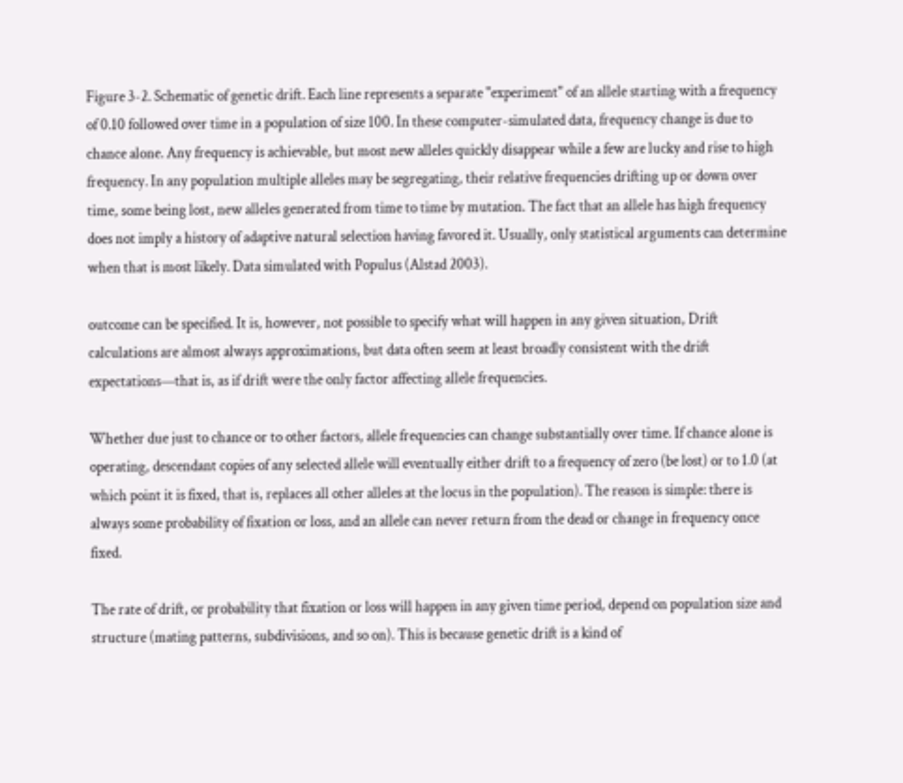Figure 3-2. Schematic of genetic drift. Each line represents a separate "experiment" of an allele starting with a frequency of 0.10 followed over time in a population of size 100. In these computer-simulated data, frequency change is due to chance alone. Any frequency is achievable, but most new alleles quickly disappear while a few are lucky and rise to high frequency. In any population multiple alleles may be segregating, their relative frequencies drifting up or down over time, some being lost, new alleles generated from time to time by mutation. The fact that an allele has high frequency does not imply a history of adaptive natural selection having favored it. Usually, only statistical arguments can determine when that is most likely. Data simulated with Populus (Alstad 2003).

outcome can be specified. It is, however, not possible to specify what will happen in any given situation, Drift calculations are almost always approximations, but data often seem at least broadly consistent with the drift expectations—that is, as if drift were the only factor affecting allele frequencies.

Whether due just to chance or to other factors, allele frequencies can change substantially over time. If chance alone is operating, descendant copies of any selected allele will eventually either drift to a frequency of zero (be lost) or to 1.0 (at which point it is fixed, that is, replaces all other alleles at the locus in the population). The reason is simple: there is always some probability of fixation or loss, and an allele can never return from the dead or change in frequency once fixed.

The rate of drift, or probability that fixation or loss will happen in any given time period, depend on population size and structure (mating patterns, subdivisions, and so on). This is because genetic drift is a kind of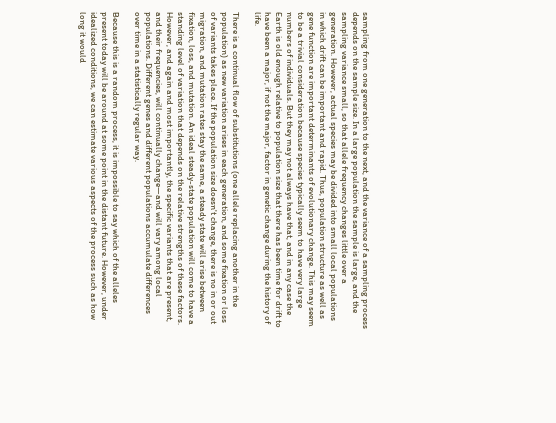sampling from one generation to the next, and the variance of a sampling process depends on the sample size. In a large population the sample is large, and the sampling variance small, so that allele frequency changes little over a generation. However, actual species may be divided into small local populations in which drift can be important and rapid. Thus, population structure as well as gene function are important determinants of evolutionary change. This may seem to be a trivial consideration because species typically seem to have very large numbers of individuals. But they may not always have that, and in any case the Earth is old enough relative to population size that there has been time for drift to have been a major, if not the major, factor in genetic change during the history of life.

There is a continual flow of substitutions (one allele replacing another in the population) as new variation arises in each generation, and some fixation or loss of variants takes place. If the population size doesn't change, there is no in or out migration, and mutation rates stay the same, a steady state will arise between fixation, loss, and mutation. An ideal steady-state population will come to have a standing level of variation that depends on the relative strengths of these factors. However, and again and most importantly, the specific variants that are present, and their frequencies, will continually change—and will vary among local populations. Different genes and different populations accumulate differences over time in a statistically regular way.

Because this is a random process, it is impossible to say which of the alleles present today will be around at some point in the distant future. However, under idealized conditions, we can estimate various aspects of the process such as how long it would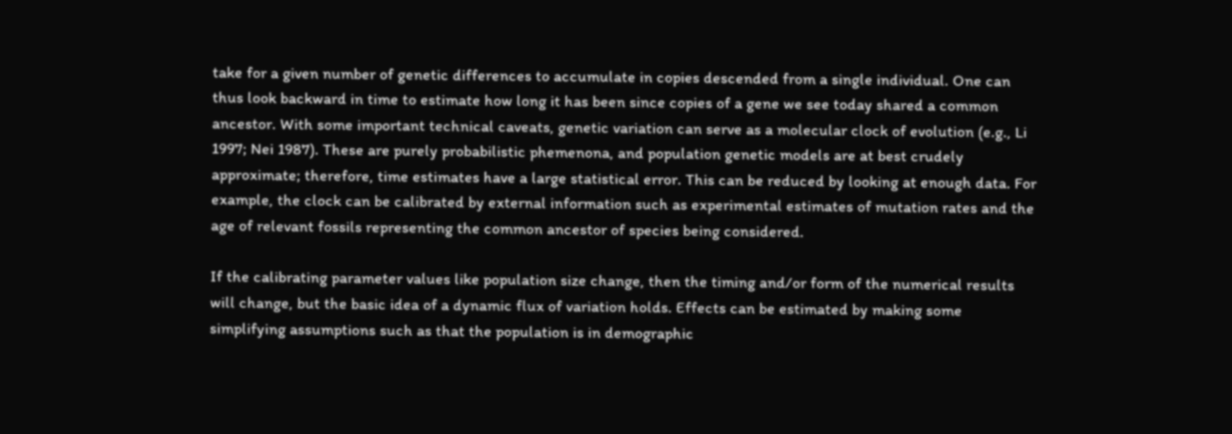take for a given number of genetic differences to accumulate in copies descended from a single individual. One can thus look backward in time to estimate how long it has been since copies of a gene we see today shared a common ancestor. With some important technical caveats, genetic variation can serve as a molecular clock of evolution (e.g., Li 1997; Nei 1987). These are purely probabilistic phemenona, and population genetic models are at best crudely approximate; therefore, time estimates have a large statistical error. This can be reduced by looking at enough data. For example, the clock can be calibrated by external information such as experimental estimates of mutation rates and the age of relevant fossils representing the common ancestor of species being considered.

If the calibrating parameter values like population size change, then the timing and/or form of the numerical results will change, but the basic idea of a dynamic flux of variation holds. Effects can be estimated by making some simplifying assumptions such as that the population is in demographic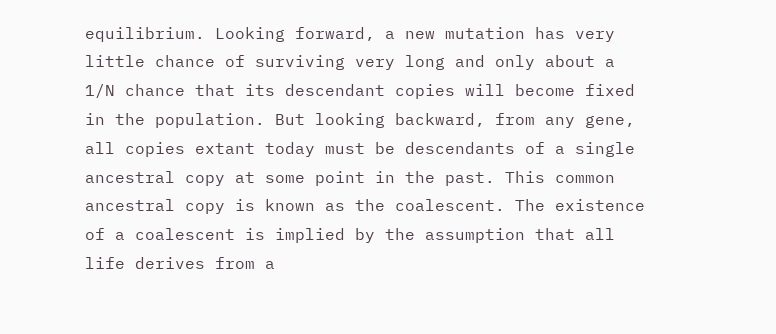equilibrium. Looking forward, a new mutation has very little chance of surviving very long and only about a 1/N chance that its descendant copies will become fixed in the population. But looking backward, from any gene, all copies extant today must be descendants of a single ancestral copy at some point in the past. This common ancestral copy is known as the coalescent. The existence of a coalescent is implied by the assumption that all life derives from a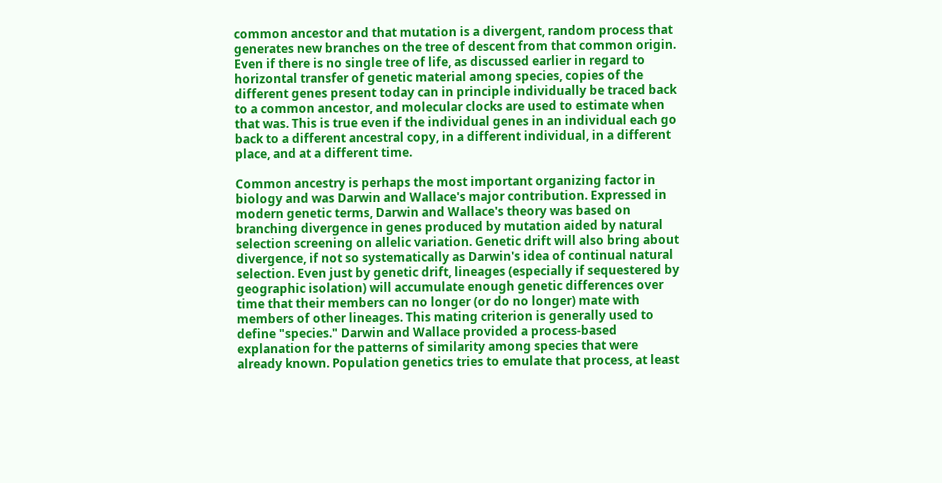common ancestor and that mutation is a divergent, random process that generates new branches on the tree of descent from that common origin. Even if there is no single tree of life, as discussed earlier in regard to horizontal transfer of genetic material among species, copies of the different genes present today can in principle individually be traced back to a common ancestor, and molecular clocks are used to estimate when that was. This is true even if the individual genes in an individual each go back to a different ancestral copy, in a different individual, in a different place, and at a different time.

Common ancestry is perhaps the most important organizing factor in biology and was Darwin and Wallace's major contribution. Expressed in modern genetic terms, Darwin and Wallace's theory was based on branching divergence in genes produced by mutation aided by natural selection screening on allelic variation. Genetic drift will also bring about divergence, if not so systematically as Darwin's idea of continual natural selection. Even just by genetic drift, lineages (especially if sequestered by geographic isolation) will accumulate enough genetic differences over time that their members can no longer (or do no longer) mate with members of other lineages. This mating criterion is generally used to define "species." Darwin and Wallace provided a process-based explanation for the patterns of similarity among species that were already known. Population genetics tries to emulate that process, at least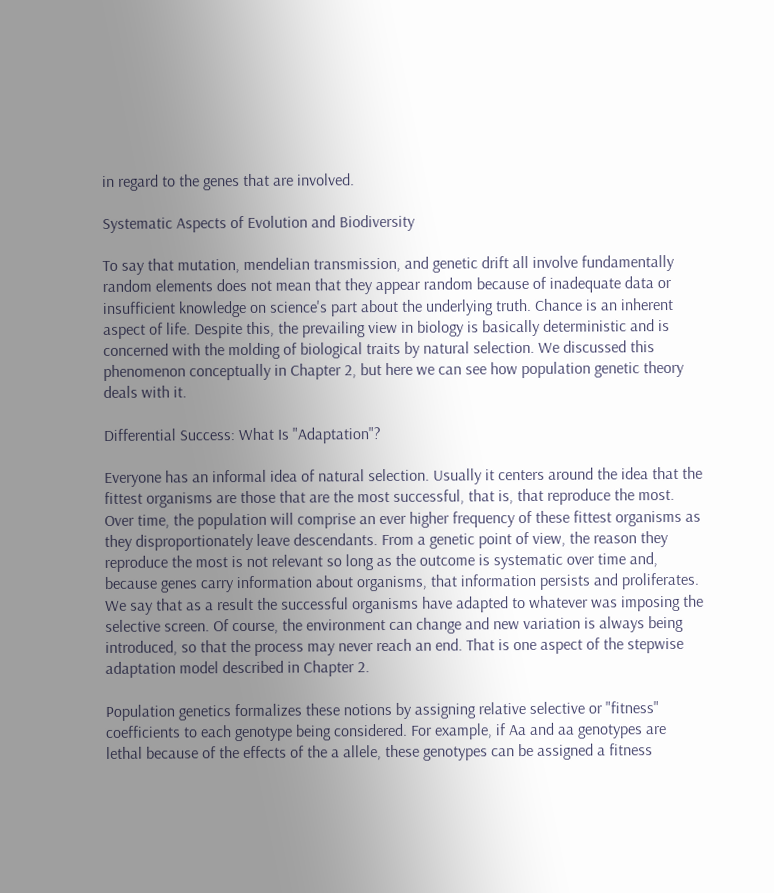in regard to the genes that are involved.

Systematic Aspects of Evolution and Biodiversity

To say that mutation, mendelian transmission, and genetic drift all involve fundamentally random elements does not mean that they appear random because of inadequate data or insufficient knowledge on science's part about the underlying truth. Chance is an inherent aspect of life. Despite this, the prevailing view in biology is basically deterministic and is concerned with the molding of biological traits by natural selection. We discussed this phenomenon conceptually in Chapter 2, but here we can see how population genetic theory deals with it.

Differential Success: What Is "Adaptation"?

Everyone has an informal idea of natural selection. Usually it centers around the idea that the fittest organisms are those that are the most successful, that is, that reproduce the most. Over time, the population will comprise an ever higher frequency of these fittest organisms as they disproportionately leave descendants. From a genetic point of view, the reason they reproduce the most is not relevant so long as the outcome is systematic over time and, because genes carry information about organisms, that information persists and proliferates. We say that as a result the successful organisms have adapted to whatever was imposing the selective screen. Of course, the environment can change and new variation is always being introduced, so that the process may never reach an end. That is one aspect of the stepwise adaptation model described in Chapter 2.

Population genetics formalizes these notions by assigning relative selective or "fitness" coefficients to each genotype being considered. For example, if Aa and aa genotypes are lethal because of the effects of the a allele, these genotypes can be assigned a fitness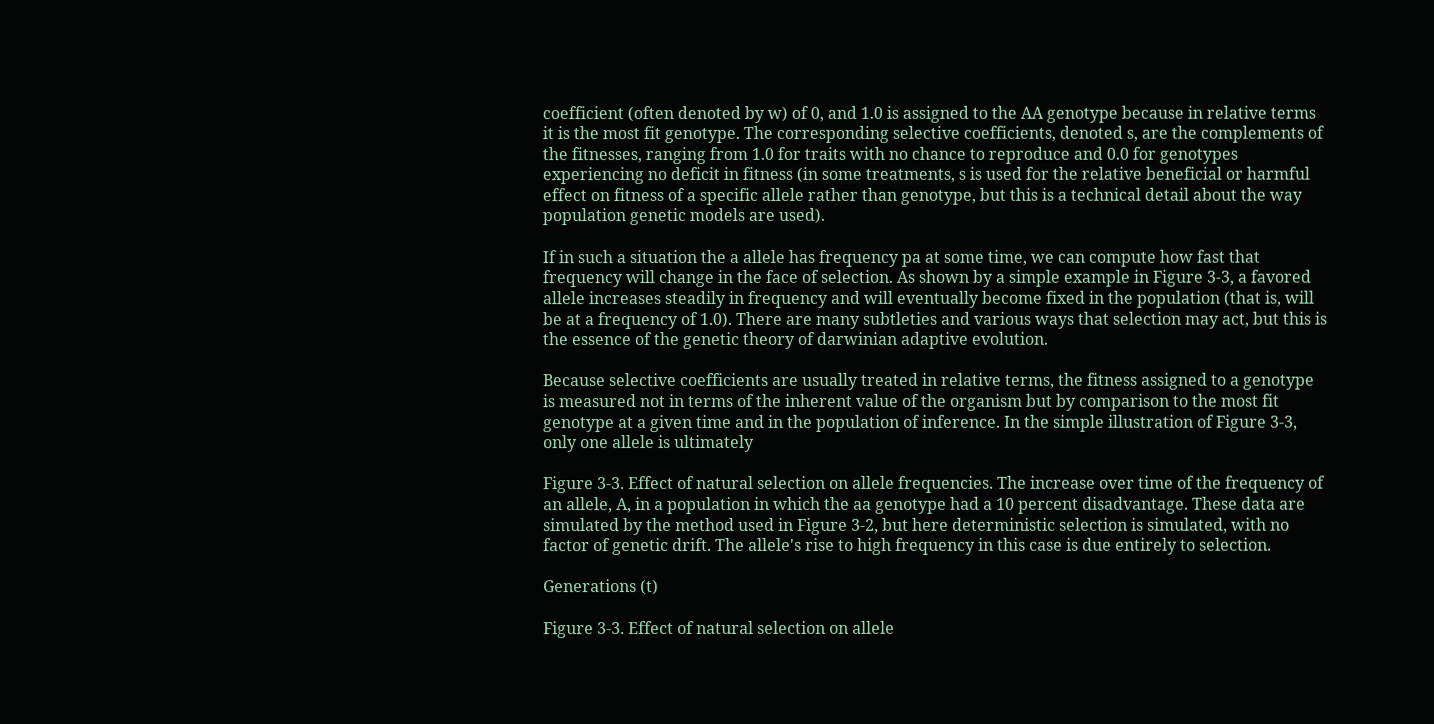coefficient (often denoted by w) of 0, and 1.0 is assigned to the AA genotype because in relative terms it is the most fit genotype. The corresponding selective coefficients, denoted s, are the complements of the fitnesses, ranging from 1.0 for traits with no chance to reproduce and 0.0 for genotypes experiencing no deficit in fitness (in some treatments, s is used for the relative beneficial or harmful effect on fitness of a specific allele rather than genotype, but this is a technical detail about the way population genetic models are used).

If in such a situation the a allele has frequency pa at some time, we can compute how fast that frequency will change in the face of selection. As shown by a simple example in Figure 3-3, a favored allele increases steadily in frequency and will eventually become fixed in the population (that is, will be at a frequency of 1.0). There are many subtleties and various ways that selection may act, but this is the essence of the genetic theory of darwinian adaptive evolution.

Because selective coefficients are usually treated in relative terms, the fitness assigned to a genotype is measured not in terms of the inherent value of the organism but by comparison to the most fit genotype at a given time and in the population of inference. In the simple illustration of Figure 3-3, only one allele is ultimately

Figure 3-3. Effect of natural selection on allele frequencies. The increase over time of the frequency of an allele, A, in a population in which the aa genotype had a 10 percent disadvantage. These data are simulated by the method used in Figure 3-2, but here deterministic selection is simulated, with no factor of genetic drift. The allele's rise to high frequency in this case is due entirely to selection.

Generations (t)

Figure 3-3. Effect of natural selection on allele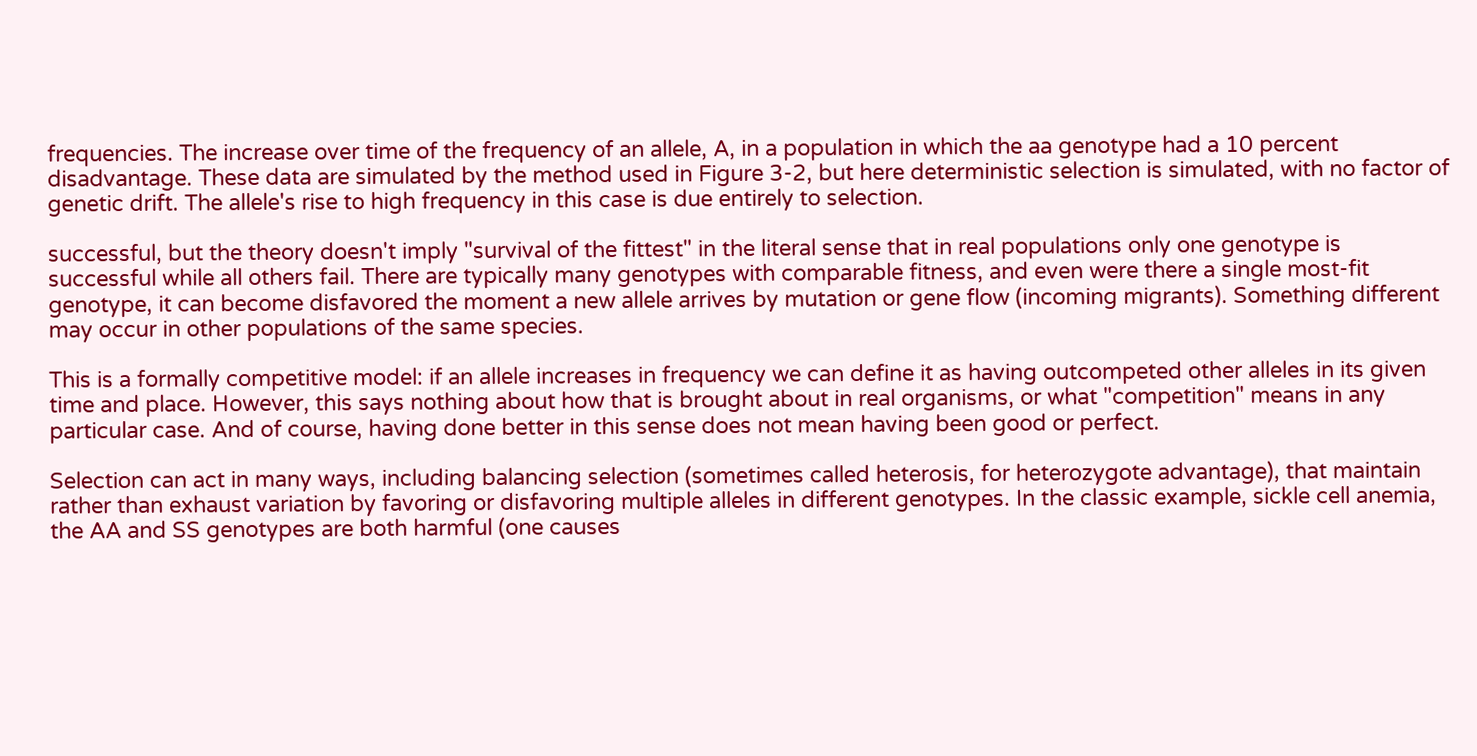frequencies. The increase over time of the frequency of an allele, A, in a population in which the aa genotype had a 10 percent disadvantage. These data are simulated by the method used in Figure 3-2, but here deterministic selection is simulated, with no factor of genetic drift. The allele's rise to high frequency in this case is due entirely to selection.

successful, but the theory doesn't imply "survival of the fittest" in the literal sense that in real populations only one genotype is successful while all others fail. There are typically many genotypes with comparable fitness, and even were there a single most-fit genotype, it can become disfavored the moment a new allele arrives by mutation or gene flow (incoming migrants). Something different may occur in other populations of the same species.

This is a formally competitive model: if an allele increases in frequency we can define it as having outcompeted other alleles in its given time and place. However, this says nothing about how that is brought about in real organisms, or what "competition" means in any particular case. And of course, having done better in this sense does not mean having been good or perfect.

Selection can act in many ways, including balancing selection (sometimes called heterosis, for heterozygote advantage), that maintain rather than exhaust variation by favoring or disfavoring multiple alleles in different genotypes. In the classic example, sickle cell anemia, the AA and SS genotypes are both harmful (one causes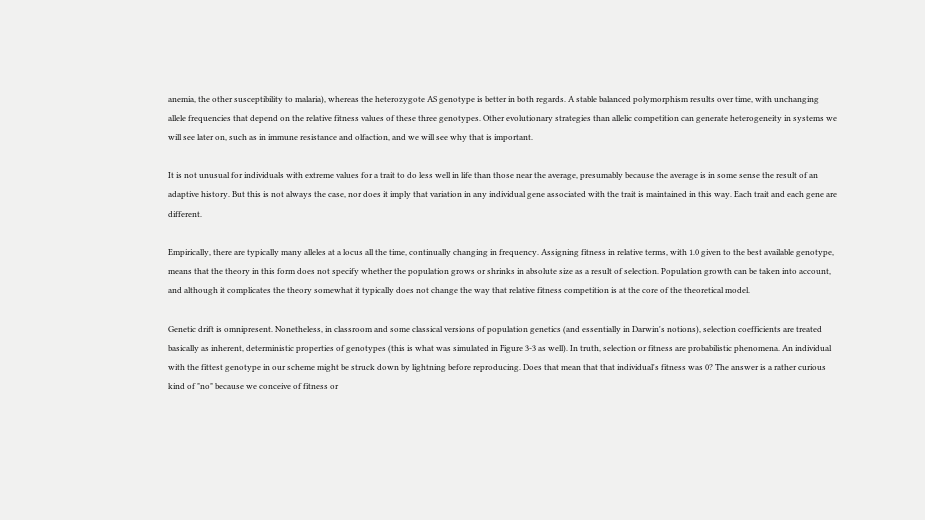anemia, the other susceptibility to malaria), whereas the heterozygote AS genotype is better in both regards. A stable balanced polymorphism results over time, with unchanging allele frequencies that depend on the relative fitness values of these three genotypes. Other evolutionary strategies than allelic competition can generate heterogeneity in systems we will see later on, such as in immune resistance and olfaction, and we will see why that is important.

It is not unusual for individuals with extreme values for a trait to do less well in life than those near the average, presumably because the average is in some sense the result of an adaptive history. But this is not always the case, nor does it imply that variation in any individual gene associated with the trait is maintained in this way. Each trait and each gene are different.

Empirically, there are typically many alleles at a locus all the time, continually changing in frequency. Assigning fitness in relative terms, with 1.0 given to the best available genotype, means that the theory in this form does not specify whether the population grows or shrinks in absolute size as a result of selection. Population growth can be taken into account, and although it complicates the theory somewhat it typically does not change the way that relative fitness competition is at the core of the theoretical model.

Genetic drift is omnipresent. Nonetheless, in classroom and some classical versions of population genetics (and essentially in Darwin's notions), selection coefficients are treated basically as inherent, deterministic properties of genotypes (this is what was simulated in Figure 3-3 as well). In truth, selection or fitness are probabilistic phenomena. An individual with the fittest genotype in our scheme might be struck down by lightning before reproducing. Does that mean that that individual's fitness was 0? The answer is a rather curious kind of "no" because we conceive of fitness or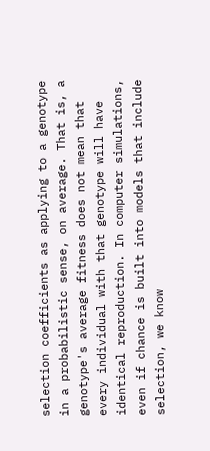selection coefficients as applying to a genotype in a probabilistic sense, on average. That is, a genotype's average fitness does not mean that every individual with that genotype will have identical reproduction. In computer simulations, even if chance is built into models that include selection, we know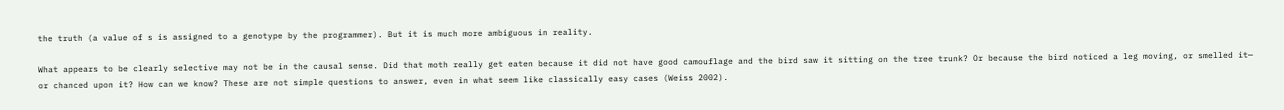the truth (a value of s is assigned to a genotype by the programmer). But it is much more ambiguous in reality.

What appears to be clearly selective may not be in the causal sense. Did that moth really get eaten because it did not have good camouflage and the bird saw it sitting on the tree trunk? Or because the bird noticed a leg moving, or smelled it— or chanced upon it? How can we know? These are not simple questions to answer, even in what seem like classically easy cases (Weiss 2002).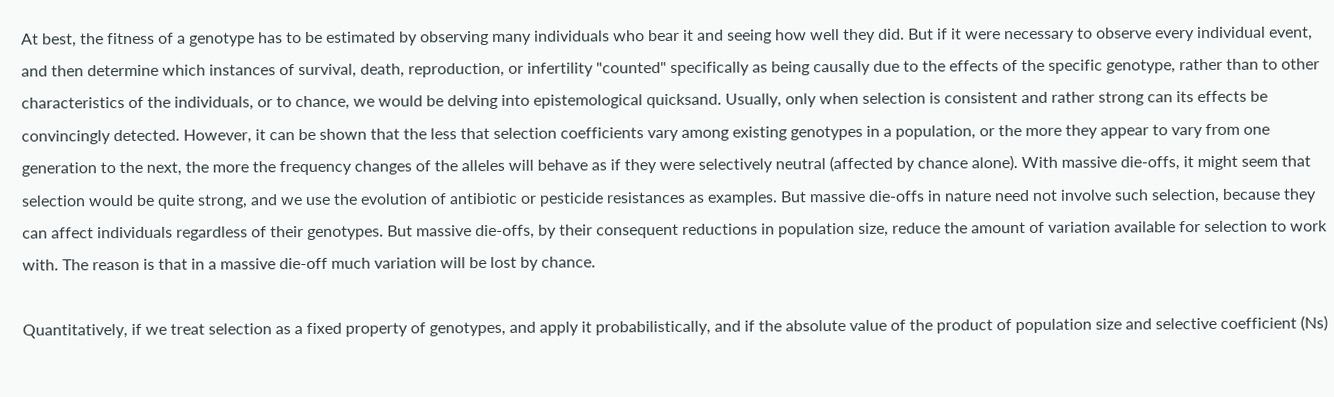At best, the fitness of a genotype has to be estimated by observing many individuals who bear it and seeing how well they did. But if it were necessary to observe every individual event, and then determine which instances of survival, death, reproduction, or infertility "counted" specifically as being causally due to the effects of the specific genotype, rather than to other characteristics of the individuals, or to chance, we would be delving into epistemological quicksand. Usually, only when selection is consistent and rather strong can its effects be convincingly detected. However, it can be shown that the less that selection coefficients vary among existing genotypes in a population, or the more they appear to vary from one generation to the next, the more the frequency changes of the alleles will behave as if they were selectively neutral (affected by chance alone). With massive die-offs, it might seem that selection would be quite strong, and we use the evolution of antibiotic or pesticide resistances as examples. But massive die-offs in nature need not involve such selection, because they can affect individuals regardless of their genotypes. But massive die-offs, by their consequent reductions in population size, reduce the amount of variation available for selection to work with. The reason is that in a massive die-off much variation will be lost by chance.

Quantitatively, if we treat selection as a fixed property of genotypes, and apply it probabilistically, and if the absolute value of the product of population size and selective coefficient (Ns)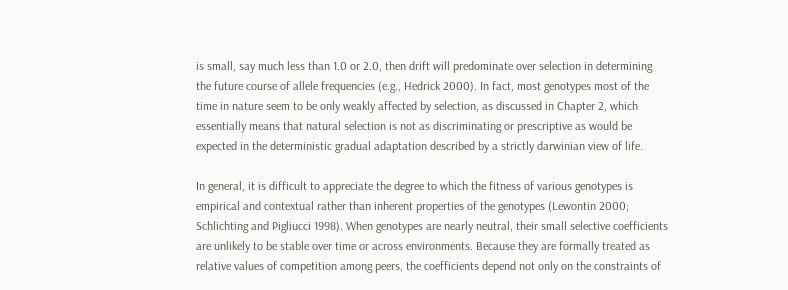is small, say much less than 1.0 or 2.0, then drift will predominate over selection in determining the future course of allele frequencies (e.g., Hedrick 2000). In fact, most genotypes most of the time in nature seem to be only weakly affected by selection, as discussed in Chapter 2, which essentially means that natural selection is not as discriminating or prescriptive as would be expected in the deterministic gradual adaptation described by a strictly darwinian view of life.

In general, it is difficult to appreciate the degree to which the fitness of various genotypes is empirical and contextual rather than inherent properties of the genotypes (Lewontin 2000; Schlichting and Pigliucci 1998). When genotypes are nearly neutral, their small selective coefficients are unlikely to be stable over time or across environments. Because they are formally treated as relative values of competition among peers, the coefficients depend not only on the constraints of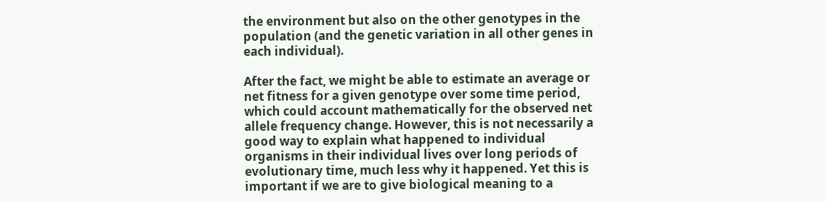the environment but also on the other genotypes in the population (and the genetic variation in all other genes in each individual).

After the fact, we might be able to estimate an average or net fitness for a given genotype over some time period, which could account mathematically for the observed net allele frequency change. However, this is not necessarily a good way to explain what happened to individual organisms in their individual lives over long periods of evolutionary time, much less why it happened. Yet this is important if we are to give biological meaning to a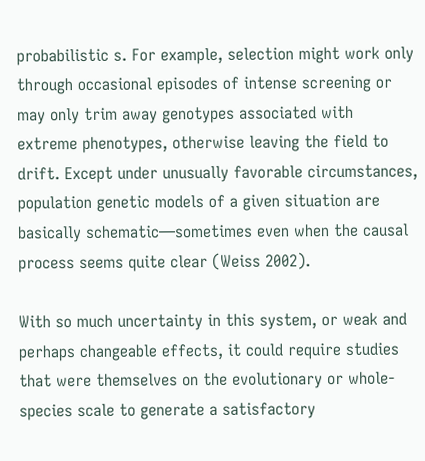probabilistic s. For example, selection might work only through occasional episodes of intense screening or may only trim away genotypes associated with extreme phenotypes, otherwise leaving the field to drift. Except under unusually favorable circumstances, population genetic models of a given situation are basically schematic—sometimes even when the causal process seems quite clear (Weiss 2002).

With so much uncertainty in this system, or weak and perhaps changeable effects, it could require studies that were themselves on the evolutionary or whole-species scale to generate a satisfactory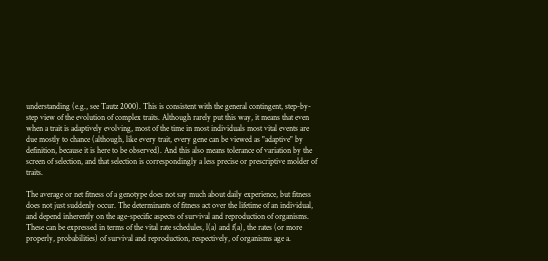understanding (e.g., see Tautz 2000). This is consistent with the general contingent, step-by-step view of the evolution of complex traits. Although rarely put this way, it means that even when a trait is adaptively evolving, most of the time in most individuals most vital events are due mostly to chance (although, like every trait, every gene can be viewed as "adaptive" by definition, because it is here to be observed). And this also means tolerance of variation by the screen of selection, and that selection is correspondingly a less precise or prescriptive molder of traits.

The average or net fitness of a genotype does not say much about daily experience, but fitness does not just suddenly occur. The determinants of fitness act over the lifetime of an individual, and depend inherently on the age-specific aspects of survival and reproduction of organisms. These can be expressed in terms of the vital rate schedules, l(a) and f(a), the rates (or more properly, probabilities) of survival and reproduction, respectively, of organisms age a.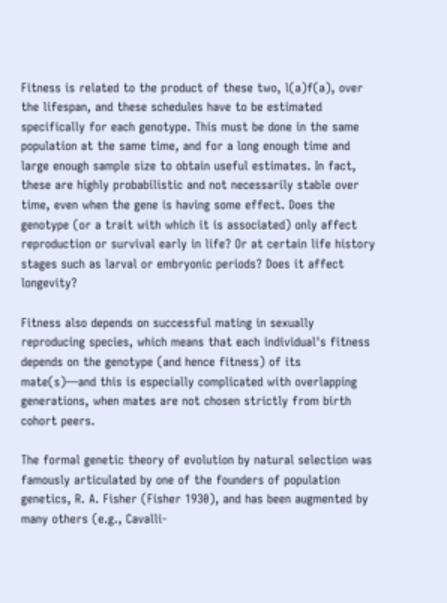Fitness is related to the product of these two, l(a)f(a), over the lifespan, and these schedules have to be estimated specifically for each genotype. This must be done in the same population at the same time, and for a long enough time and large enough sample size to obtain useful estimates. In fact, these are highly probabilistic and not necessarily stable over time, even when the gene is having some effect. Does the genotype (or a trait with which it is associated) only affect reproduction or survival early in life? Or at certain life history stages such as larval or embryonic periods? Does it affect longevity?

Fitness also depends on successful mating in sexually reproducing species, which means that each individual's fitness depends on the genotype (and hence fitness) of its mate(s)—and this is especially complicated with overlapping generations, when mates are not chosen strictly from birth cohort peers.

The formal genetic theory of evolution by natural selection was famously articulated by one of the founders of population genetics, R. A. Fisher (Fisher 1930), and has been augmented by many others (e.g., Cavalli-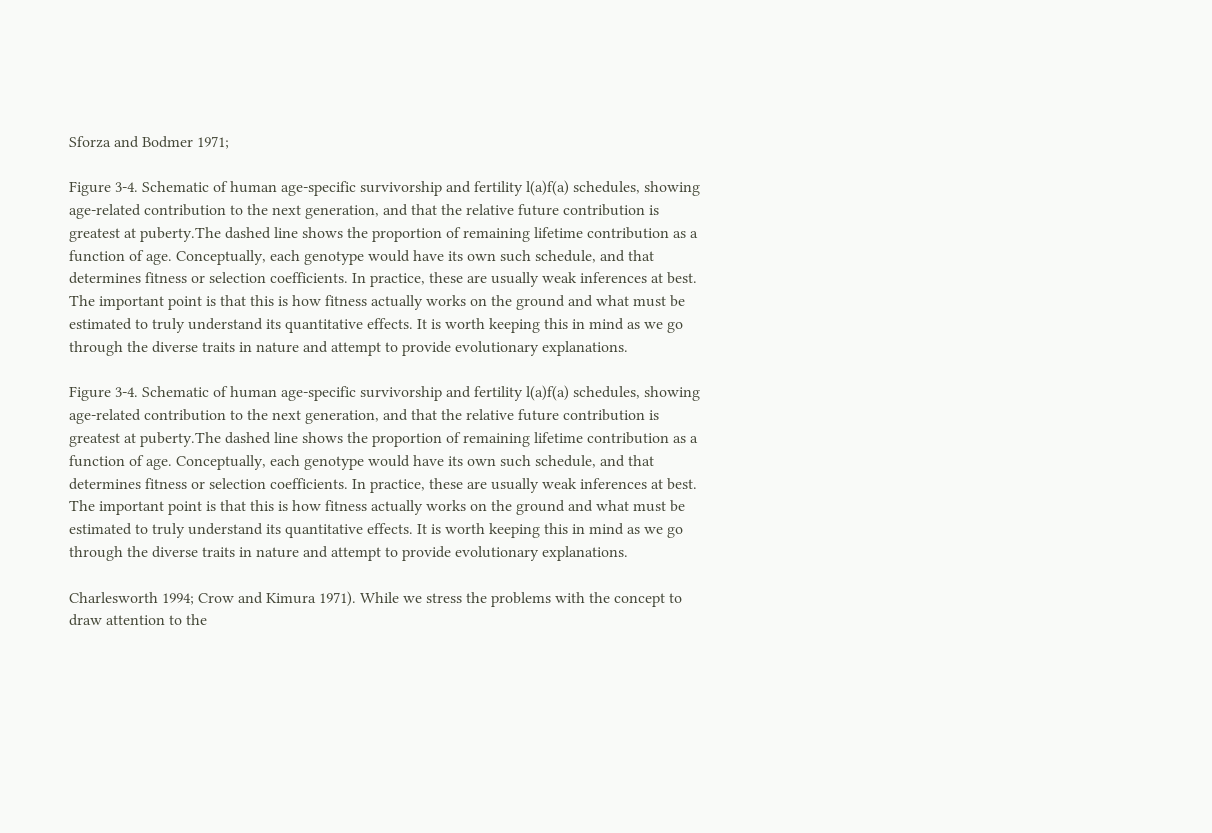Sforza and Bodmer 1971;

Figure 3-4. Schematic of human age-specific survivorship and fertility l(a)f(a) schedules, showing age-related contribution to the next generation, and that the relative future contribution is greatest at puberty.The dashed line shows the proportion of remaining lifetime contribution as a function of age. Conceptually, each genotype would have its own such schedule, and that determines fitness or selection coefficients. In practice, these are usually weak inferences at best. The important point is that this is how fitness actually works on the ground and what must be estimated to truly understand its quantitative effects. It is worth keeping this in mind as we go through the diverse traits in nature and attempt to provide evolutionary explanations.

Figure 3-4. Schematic of human age-specific survivorship and fertility l(a)f(a) schedules, showing age-related contribution to the next generation, and that the relative future contribution is greatest at puberty.The dashed line shows the proportion of remaining lifetime contribution as a function of age. Conceptually, each genotype would have its own such schedule, and that determines fitness or selection coefficients. In practice, these are usually weak inferences at best. The important point is that this is how fitness actually works on the ground and what must be estimated to truly understand its quantitative effects. It is worth keeping this in mind as we go through the diverse traits in nature and attempt to provide evolutionary explanations.

Charlesworth 1994; Crow and Kimura 1971). While we stress the problems with the concept to draw attention to the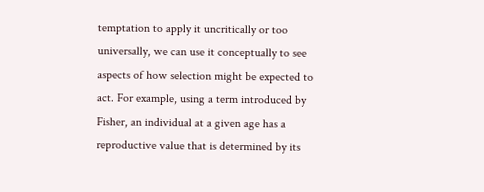temptation to apply it uncritically or too universally, we can use it conceptually to see aspects of how selection might be expected to act. For example, using a term introduced by Fisher, an individual at a given age has a reproductive value that is determined by its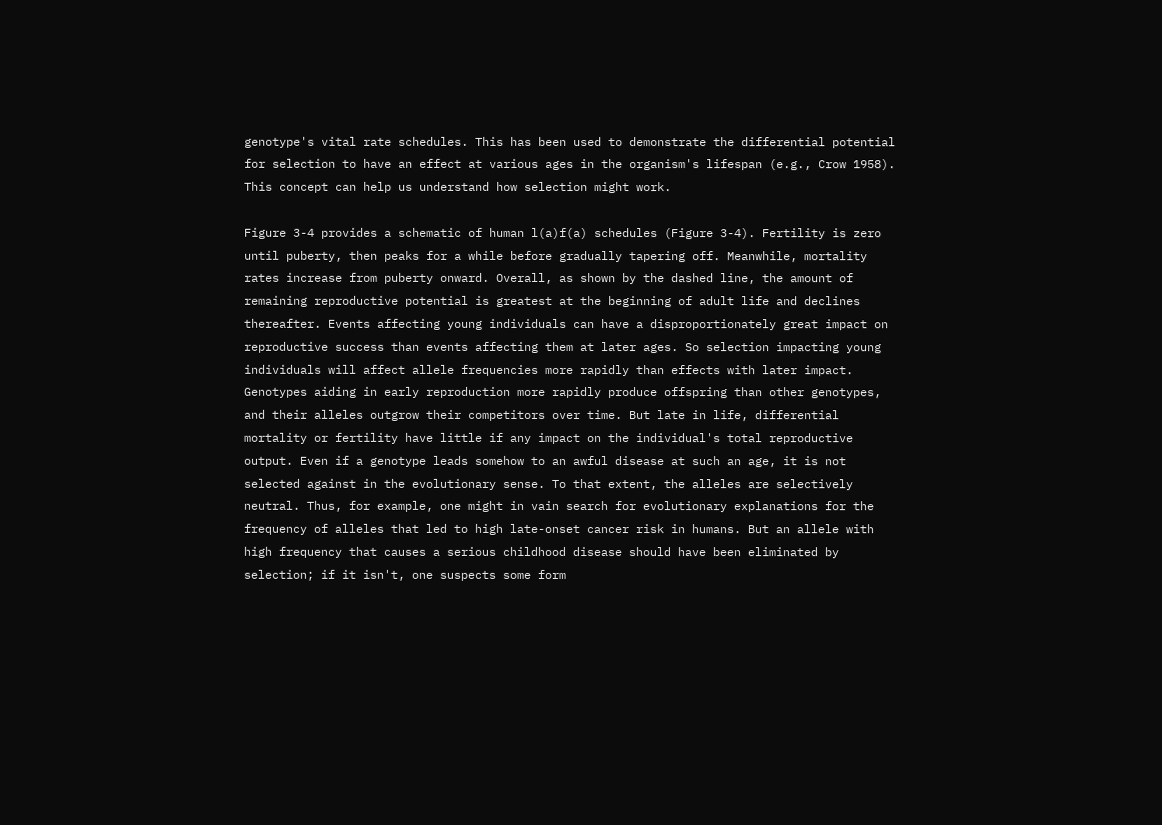genotype's vital rate schedules. This has been used to demonstrate the differential potential for selection to have an effect at various ages in the organism's lifespan (e.g., Crow 1958). This concept can help us understand how selection might work.

Figure 3-4 provides a schematic of human l(a)f(a) schedules (Figure 3-4). Fertility is zero until puberty, then peaks for a while before gradually tapering off. Meanwhile, mortality rates increase from puberty onward. Overall, as shown by the dashed line, the amount of remaining reproductive potential is greatest at the beginning of adult life and declines thereafter. Events affecting young individuals can have a disproportionately great impact on reproductive success than events affecting them at later ages. So selection impacting young individuals will affect allele frequencies more rapidly than effects with later impact. Genotypes aiding in early reproduction more rapidly produce offspring than other genotypes, and their alleles outgrow their competitors over time. But late in life, differential mortality or fertility have little if any impact on the individual's total reproductive output. Even if a genotype leads somehow to an awful disease at such an age, it is not selected against in the evolutionary sense. To that extent, the alleles are selectively neutral. Thus, for example, one might in vain search for evolutionary explanations for the frequency of alleles that led to high late-onset cancer risk in humans. But an allele with high frequency that causes a serious childhood disease should have been eliminated by selection; if it isn't, one suspects some form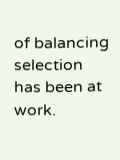of balancing selection has been at work.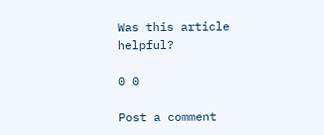Was this article helpful?

0 0

Post a comment